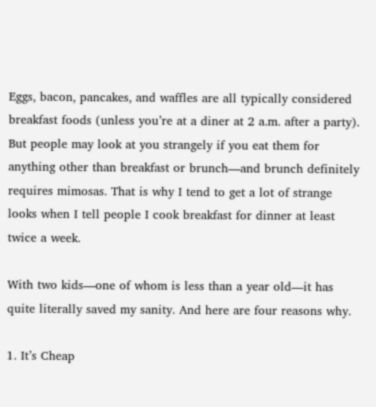Eggs, bacon, pancakes, and waffles are all typically considered breakfast foods (unless you’re at a diner at 2 a.m. after a party). But people may look at you strangely if you eat them for anything other than breakfast or brunch—and brunch definitely requires mimosas. That is why I tend to get a lot of strange looks when I tell people I cook breakfast for dinner at least twice a week.

With two kids—one of whom is less than a year old—it has quite literally saved my sanity. And here are four reasons why.

1. It’s Cheap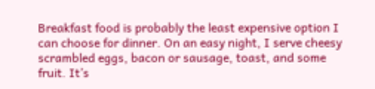Breakfast food is probably the least expensive option I can choose for dinner. On an easy night, I serve cheesy scrambled eggs, bacon or sausage, toast, and some fruit. It’s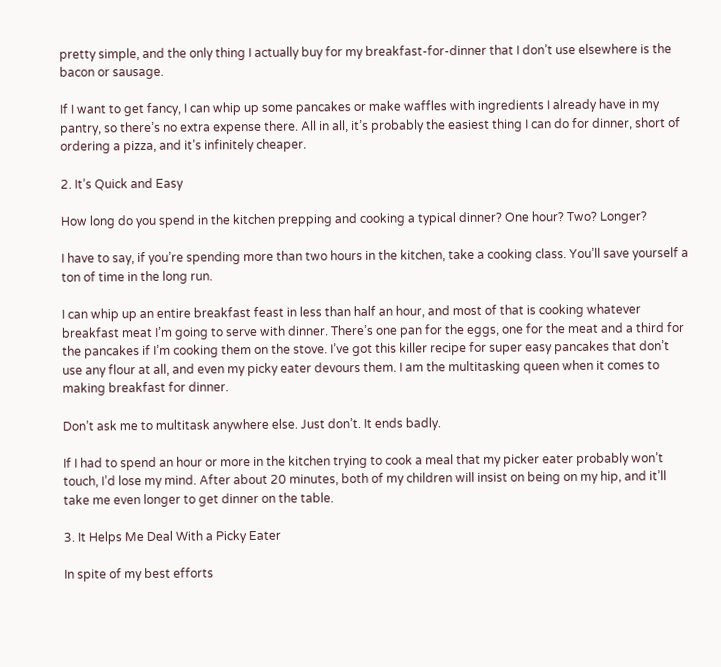pretty simple, and the only thing I actually buy for my breakfast-for-dinner that I don’t use elsewhere is the bacon or sausage.

If I want to get fancy, I can whip up some pancakes or make waffles with ingredients I already have in my pantry, so there’s no extra expense there. All in all, it’s probably the easiest thing I can do for dinner, short of ordering a pizza, and it’s infinitely cheaper.

2. It’s Quick and Easy

How long do you spend in the kitchen prepping and cooking a typical dinner? One hour? Two? Longer?

I have to say, if you’re spending more than two hours in the kitchen, take a cooking class. You’ll save yourself a ton of time in the long run.

I can whip up an entire breakfast feast in less than half an hour, and most of that is cooking whatever breakfast meat I’m going to serve with dinner. There’s one pan for the eggs, one for the meat and a third for the pancakes if I’m cooking them on the stove. I’ve got this killer recipe for super easy pancakes that don’t use any flour at all, and even my picky eater devours them. I am the multitasking queen when it comes to making breakfast for dinner.

Don’t ask me to multitask anywhere else. Just don’t. It ends badly.

If I had to spend an hour or more in the kitchen trying to cook a meal that my picker eater probably won’t touch, I’d lose my mind. After about 20 minutes, both of my children will insist on being on my hip, and it’ll take me even longer to get dinner on the table.

3. It Helps Me Deal With a Picky Eater

In spite of my best efforts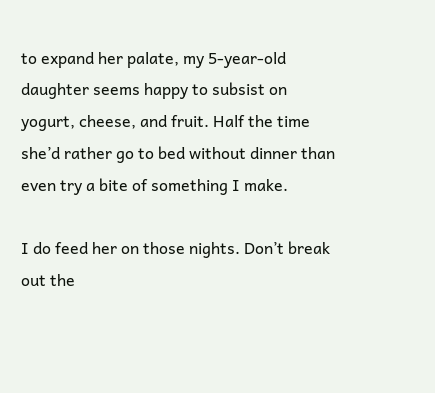to expand her palate, my 5-year-old daughter seems happy to subsist on yogurt, cheese, and fruit. Half the time she’d rather go to bed without dinner than even try a bite of something I make.

I do feed her on those nights. Don’t break out the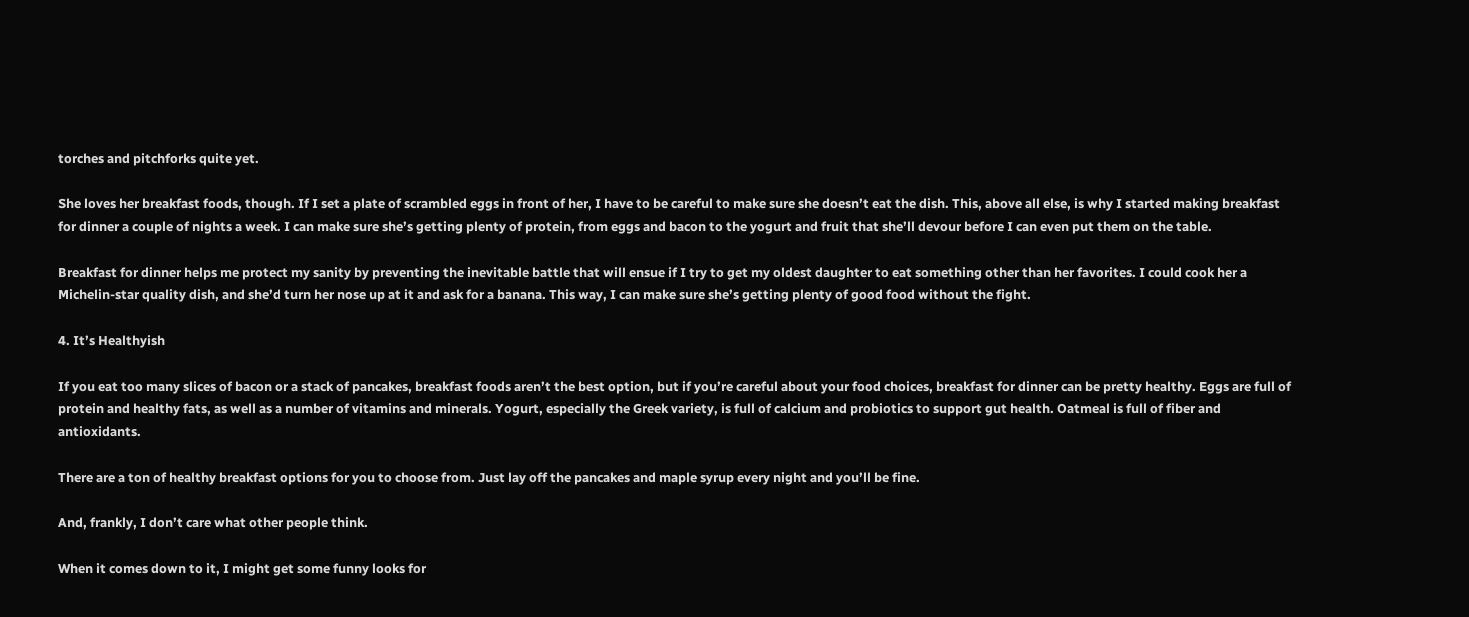torches and pitchforks quite yet.

She loves her breakfast foods, though. If I set a plate of scrambled eggs in front of her, I have to be careful to make sure she doesn’t eat the dish. This, above all else, is why I started making breakfast for dinner a couple of nights a week. I can make sure she’s getting plenty of protein, from eggs and bacon to the yogurt and fruit that she’ll devour before I can even put them on the table.

Breakfast for dinner helps me protect my sanity by preventing the inevitable battle that will ensue if I try to get my oldest daughter to eat something other than her favorites. I could cook her a Michelin-star quality dish, and she’d turn her nose up at it and ask for a banana. This way, I can make sure she’s getting plenty of good food without the fight.

4. It’s Healthyish

If you eat too many slices of bacon or a stack of pancakes, breakfast foods aren’t the best option, but if you’re careful about your food choices, breakfast for dinner can be pretty healthy. Eggs are full of protein and healthy fats, as well as a number of vitamins and minerals. Yogurt, especially the Greek variety, is full of calcium and probiotics to support gut health. Oatmeal is full of fiber and antioxidants.

There are a ton of healthy breakfast options for you to choose from. Just lay off the pancakes and maple syrup every night and you’ll be fine.

And, frankly, I don’t care what other people think.

When it comes down to it, I might get some funny looks for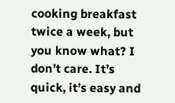cooking breakfast twice a week, but you know what? I don’t care. It’s quick, it’s easy and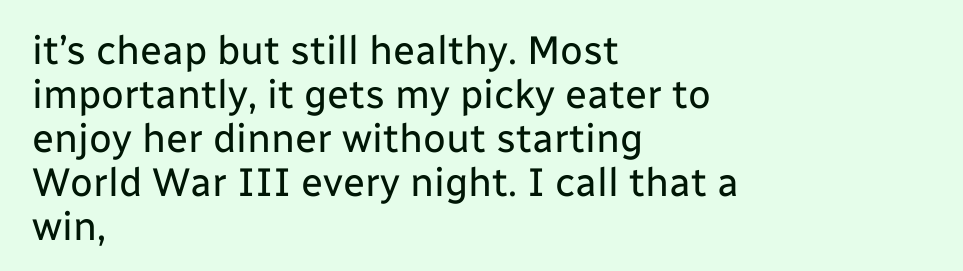it’s cheap but still healthy. Most importantly, it gets my picky eater to enjoy her dinner without starting World War III every night. I call that a win,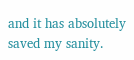and it has absolutely saved my sanity.